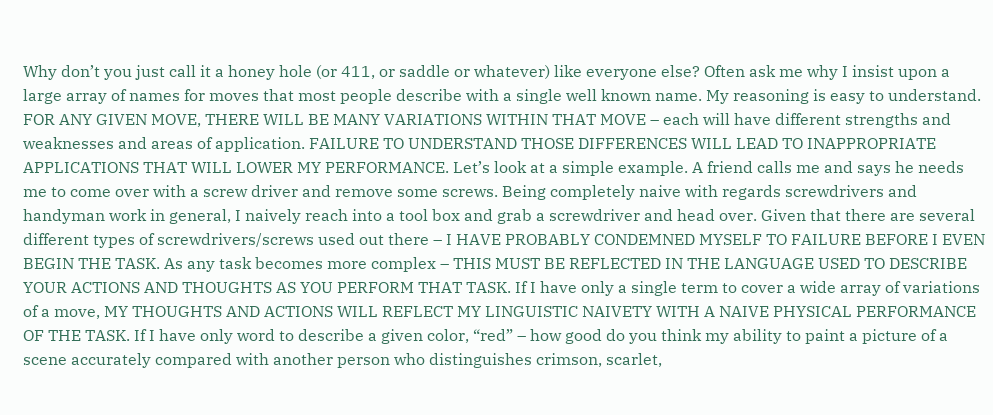Why don’t you just call it a honey hole (or 411, or saddle or whatever) like everyone else? Often ask me why I insist upon a large array of names for moves that most people describe with a single well known name. My reasoning is easy to understand. FOR ANY GIVEN MOVE, THERE WILL BE MANY VARIATIONS WITHIN THAT MOVE – each will have different strengths and weaknesses and areas of application. FAILURE TO UNDERSTAND THOSE DIFFERENCES WILL LEAD TO INAPPROPRIATE APPLICATIONS THAT WILL LOWER MY PERFORMANCE. Let’s look at a simple example. A friend calls me and says he needs me to come over with a screw driver and remove some screws. Being completely naive with regards screwdrivers and handyman work in general, I naively reach into a tool box and grab a screwdriver and head over. Given that there are several different types of screwdrivers/screws used out there – I HAVE PROBABLY CONDEMNED MYSELF TO FAILURE BEFORE I EVEN BEGIN THE TASK. As any task becomes more complex – THIS MUST BE REFLECTED IN THE LANGUAGE USED TO DESCRIBE YOUR ACTIONS AND THOUGHTS AS YOU PERFORM THAT TASK. If I have only a single term to cover a wide array of variations of a move, MY THOUGHTS AND ACTIONS WILL REFLECT MY LINGUISTIC NAIVETY WITH A NAIVE PHYSICAL PERFORMANCE OF THE TASK. If I have only word to describe a given color, “red” – how good do you think my ability to paint a picture of a scene accurately compared with another person who distinguishes crimson, scarlet,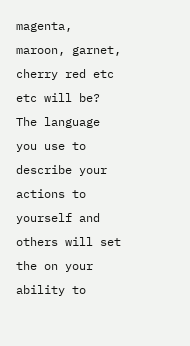magenta, maroon, garnet, cherry red etc etc will be? The language you use to describe your actions to yourself and others will set the on your ability to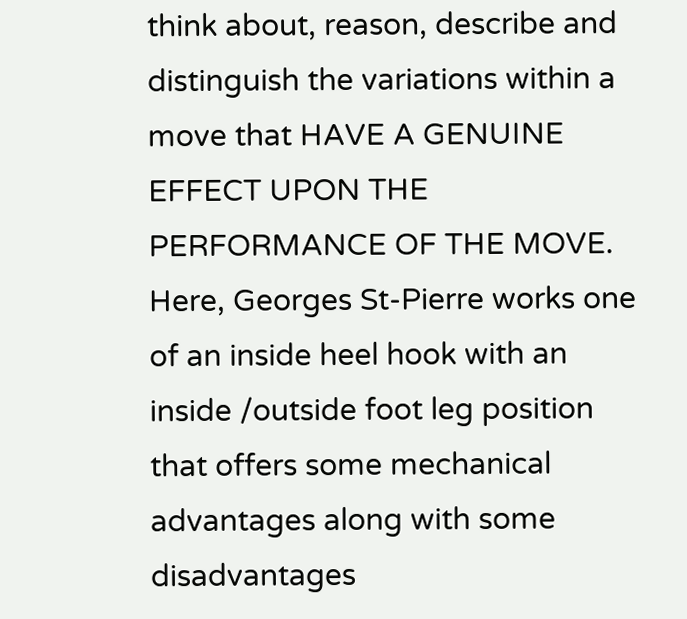think about, reason, describe and distinguish the variations within a move that HAVE A GENUINE EFFECT UPON THE PERFORMANCE OF THE MOVE. Here, Georges St-Pierre works one of an inside heel hook with an inside /outside foot leg position that offers some mechanical advantages along with some disadvantages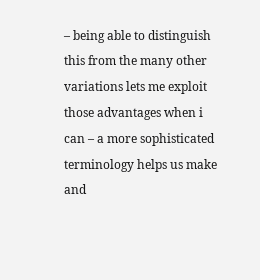– being able to distinguish this from the many other variations lets me exploit those advantages when i can – a more sophisticated terminology helps us make and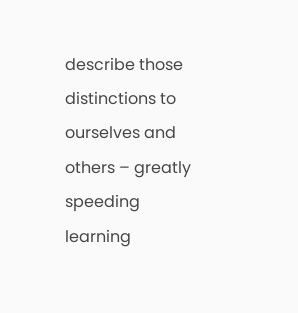describe those distinctions to ourselves and others – greatly speeding learning